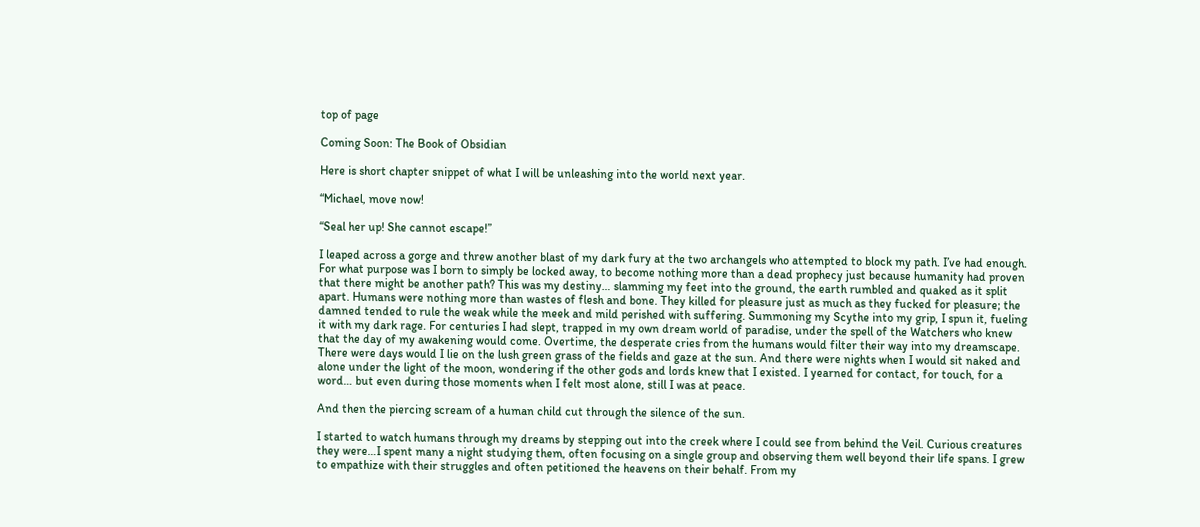top of page

Coming Soon: The Book of Obsidian

Here is short chapter snippet of what I will be unleashing into the world next year.

“Michael, move now!

“Seal her up! She cannot escape!”

I leaped across a gorge and threw another blast of my dark fury at the two archangels who attempted to block my path. I’ve had enough. For what purpose was I born to simply be locked away, to become nothing more than a dead prophecy just because humanity had proven that there might be another path? This was my destiny… slamming my feet into the ground, the earth rumbled and quaked as it split apart. Humans were nothing more than wastes of flesh and bone. They killed for pleasure just as much as they fucked for pleasure; the damned tended to rule the weak while the meek and mild perished with suffering. Summoning my Scythe into my grip, I spun it, fueling it with my dark rage. For centuries I had slept, trapped in my own dream world of paradise, under the spell of the Watchers who knew that the day of my awakening would come. Overtime, the desperate cries from the humans would filter their way into my dreamscape. There were days would I lie on the lush green grass of the fields and gaze at the sun. And there were nights when I would sit naked and alone under the light of the moon, wondering if the other gods and lords knew that I existed. I yearned for contact, for touch, for a word… but even during those moments when I felt most alone, still I was at peace.

And then the piercing scream of a human child cut through the silence of the sun.

I started to watch humans through my dreams by stepping out into the creek where I could see from behind the Veil. Curious creatures they were…I spent many a night studying them, often focusing on a single group and observing them well beyond their life spans. I grew to empathize with their struggles and often petitioned the heavens on their behalf. From my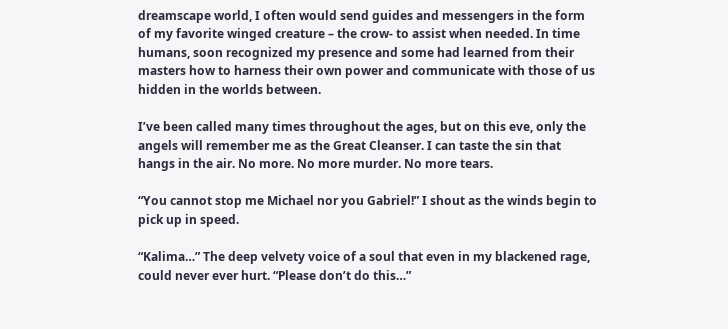dreamscape world, I often would send guides and messengers in the form of my favorite winged creature – the crow- to assist when needed. In time humans, soon recognized my presence and some had learned from their masters how to harness their own power and communicate with those of us hidden in the worlds between.

I’ve been called many times throughout the ages, but on this eve, only the angels will remember me as the Great Cleanser. I can taste the sin that hangs in the air. No more. No more murder. No more tears.

“You cannot stop me Michael nor you Gabriel!” I shout as the winds begin to pick up in speed.

“Kalima…” The deep velvety voice of a soul that even in my blackened rage, could never ever hurt. “Please don’t do this…”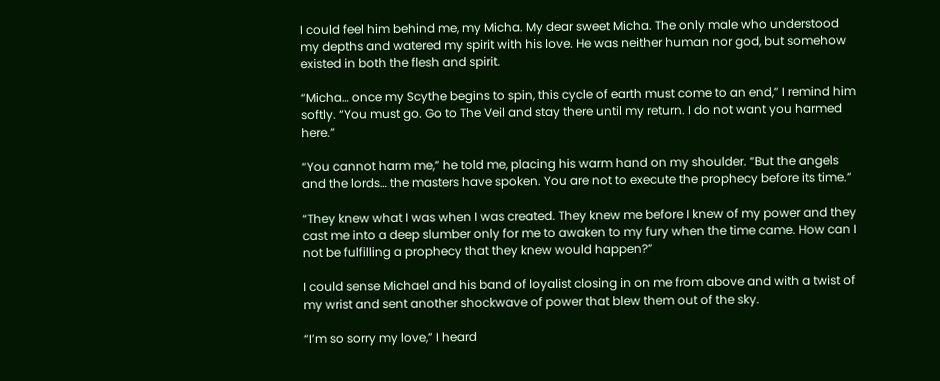I could feel him behind me, my Micha. My dear sweet Micha. The only male who understood my depths and watered my spirit with his love. He was neither human nor god, but somehow existed in both the flesh and spirit.

“Micha… once my Scythe begins to spin, this cycle of earth must come to an end,” I remind him softly. “You must go. Go to The Veil and stay there until my return. I do not want you harmed here.”

“You cannot harm me,” he told me, placing his warm hand on my shoulder. “But the angels and the lords… the masters have spoken. You are not to execute the prophecy before its time.”

“They knew what I was when I was created. They knew me before I knew of my power and they cast me into a deep slumber only for me to awaken to my fury when the time came. How can I not be fulfilling a prophecy that they knew would happen?”

I could sense Michael and his band of loyalist closing in on me from above and with a twist of my wrist and sent another shockwave of power that blew them out of the sky.

“I’m so sorry my love,” I heard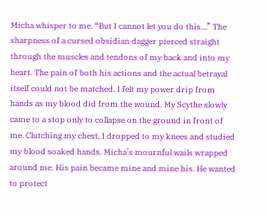Micha whisper to me. “But I cannot let you do this…” The sharpness of a cursed obsidian dagger pierced straight through the muscles and tendons of my back and into my heart. The pain of both his actions and the actual betrayal itself could not be matched. I felt my power drip from hands as my blood did from the wound. My Scythe slowly came to a stop only to collapse on the ground in front of me. Clutching my chest, I dropped to my knees and studied my blood soaked hands. Micha’s mournful wails wrapped around me. His pain became mine and mine his. He wanted to protect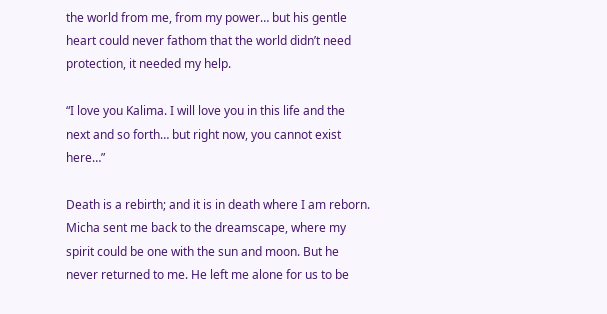the world from me, from my power… but his gentle heart could never fathom that the world didn’t need protection, it needed my help.

“I love you Kalima. I will love you in this life and the next and so forth… but right now, you cannot exist here…”

Death is a rebirth; and it is in death where I am reborn. Micha sent me back to the dreamscape, where my spirit could be one with the sun and moon. But he never returned to me. He left me alone for us to be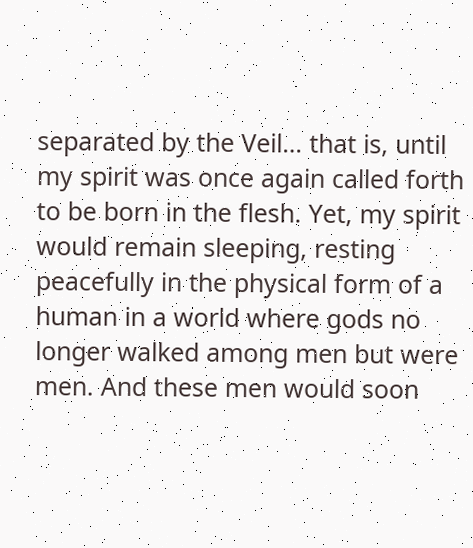separated by the Veil… that is, until my spirit was once again called forth to be born in the flesh. Yet, my spirit would remain sleeping, resting peacefully in the physical form of a human in a world where gods no longer walked among men but were men. And these men would soon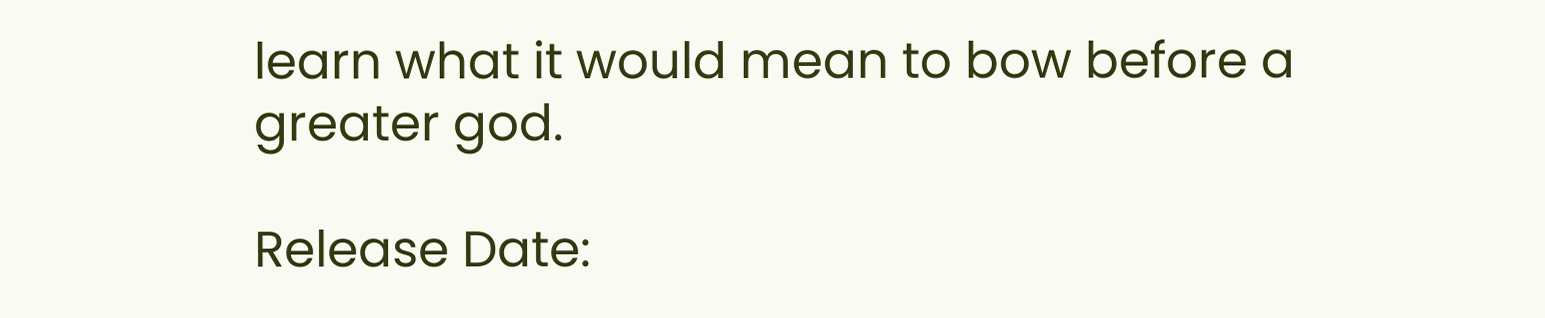learn what it would mean to bow before a greater god.

Release Date: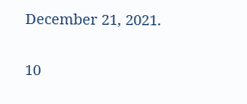December 21, 2021.

10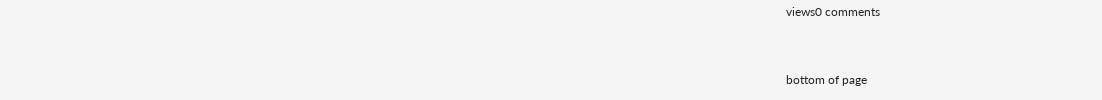views0 comments


bottom of page